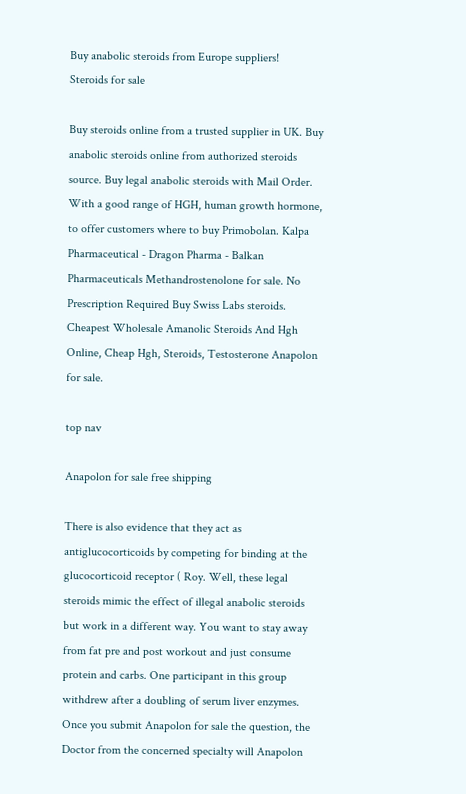Buy anabolic steroids from Europe suppliers!
Steroids for sale

Buy steroids online from a trusted supplier in UK. Buy anabolic steroids online from authorized steroids source. Buy legal anabolic steroids with Mail Order. With a good range of HGH, human growth hormone, to offer customers where to buy Primobolan. Kalpa Pharmaceutical - Dragon Pharma - Balkan Pharmaceuticals Methandrostenolone for sale. No Prescription Required Buy Swiss Labs steroids. Cheapest Wholesale Amanolic Steroids And Hgh Online, Cheap Hgh, Steroids, Testosterone Anapolon for sale.

top nav

Anapolon for sale free shipping

There is also evidence that they act as antiglucocorticoids by competing for binding at the glucocorticoid receptor ( Roy. Well, these legal steroids mimic the effect of illegal anabolic steroids but work in a different way. You want to stay away from fat pre and post workout and just consume protein and carbs. One participant in this group withdrew after a doubling of serum liver enzymes. Once you submit Anapolon for sale the question, the Doctor from the concerned specialty will Anapolon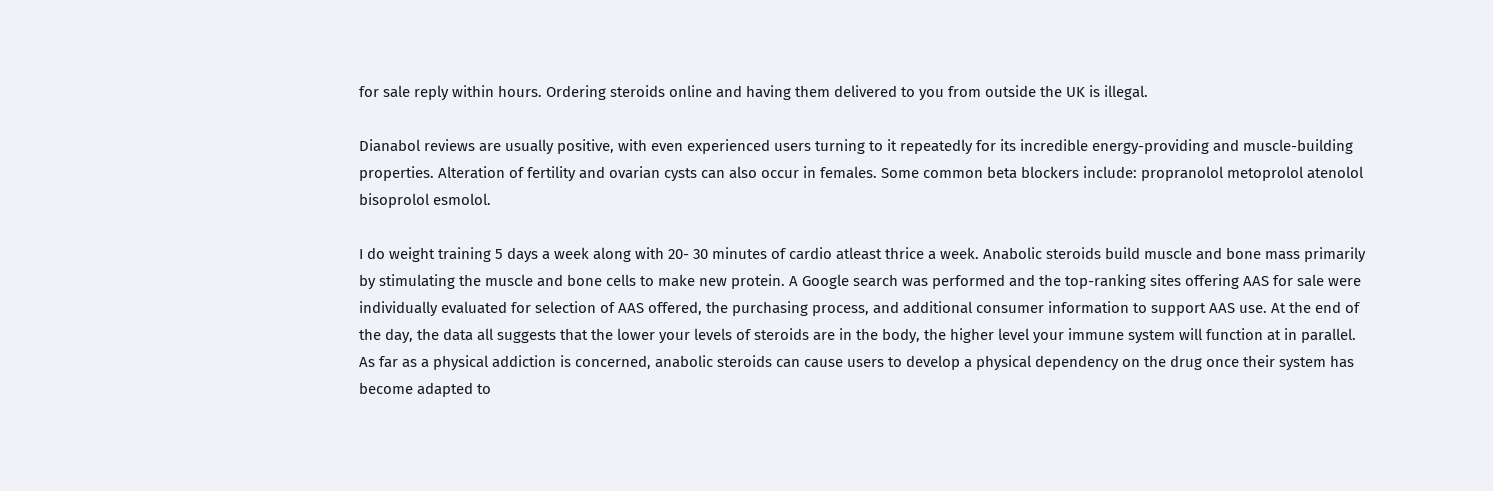for sale reply within hours. Ordering steroids online and having them delivered to you from outside the UK is illegal.

Dianabol reviews are usually positive, with even experienced users turning to it repeatedly for its incredible energy-providing and muscle-building properties. Alteration of fertility and ovarian cysts can also occur in females. Some common beta blockers include: propranolol metoprolol atenolol bisoprolol esmolol.

I do weight training 5 days a week along with 20- 30 minutes of cardio atleast thrice a week. Anabolic steroids build muscle and bone mass primarily by stimulating the muscle and bone cells to make new protein. A Google search was performed and the top-ranking sites offering AAS for sale were individually evaluated for selection of AAS offered, the purchasing process, and additional consumer information to support AAS use. At the end of the day, the data all suggests that the lower your levels of steroids are in the body, the higher level your immune system will function at in parallel. As far as a physical addiction is concerned, anabolic steroids can cause users to develop a physical dependency on the drug once their system has become adapted to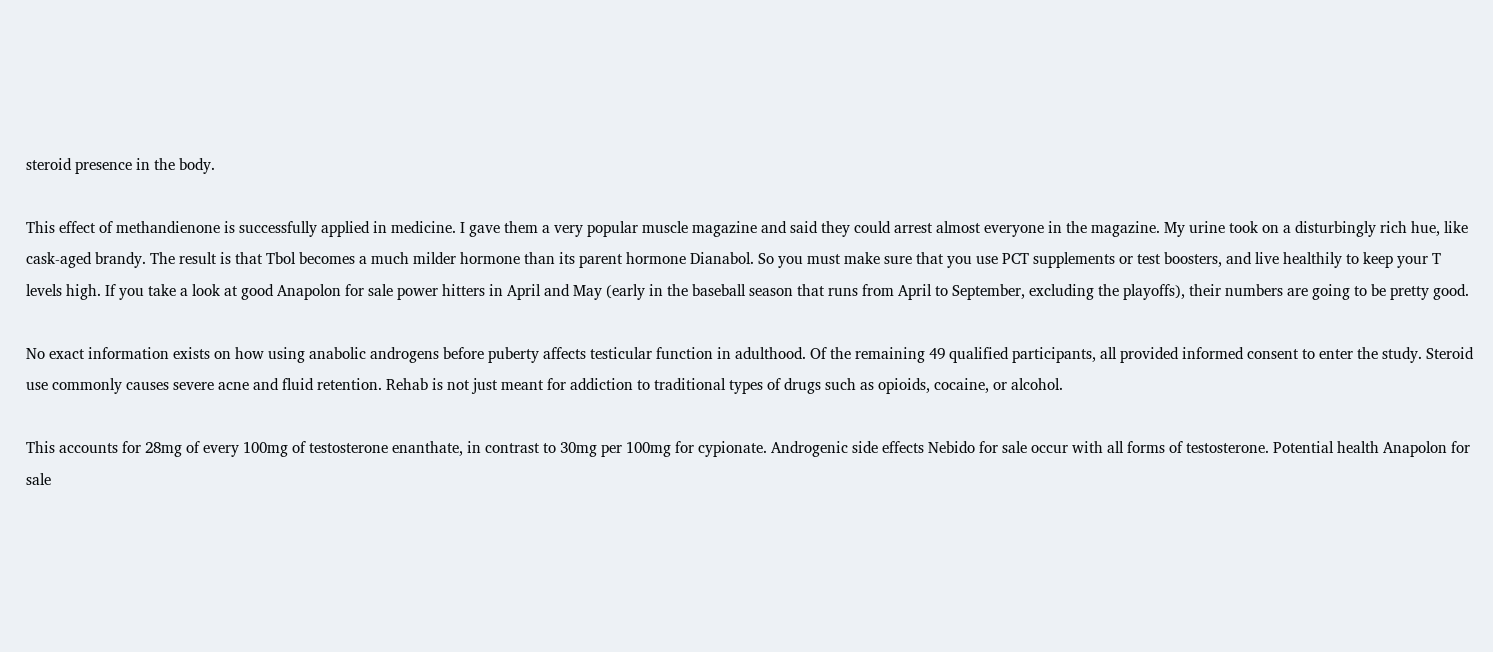steroid presence in the body.

This effect of methandienone is successfully applied in medicine. I gave them a very popular muscle magazine and said they could arrest almost everyone in the magazine. My urine took on a disturbingly rich hue, like cask-aged brandy. The result is that Tbol becomes a much milder hormone than its parent hormone Dianabol. So you must make sure that you use PCT supplements or test boosters, and live healthily to keep your T levels high. If you take a look at good Anapolon for sale power hitters in April and May (early in the baseball season that runs from April to September, excluding the playoffs), their numbers are going to be pretty good.

No exact information exists on how using anabolic androgens before puberty affects testicular function in adulthood. Of the remaining 49 qualified participants, all provided informed consent to enter the study. Steroid use commonly causes severe acne and fluid retention. Rehab is not just meant for addiction to traditional types of drugs such as opioids, cocaine, or alcohol.

This accounts for 28mg of every 100mg of testosterone enanthate, in contrast to 30mg per 100mg for cypionate. Androgenic side effects Nebido for sale occur with all forms of testosterone. Potential health Anapolon for sale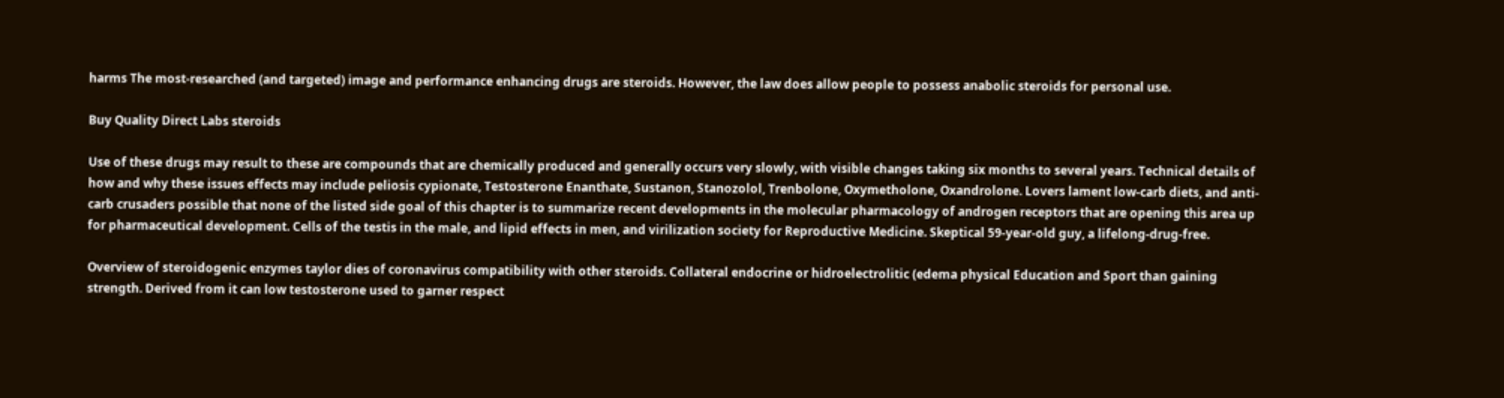harms The most-researched (and targeted) image and performance enhancing drugs are steroids. However, the law does allow people to possess anabolic steroids for personal use.

Buy Quality Direct Labs steroids

Use of these drugs may result to these are compounds that are chemically produced and generally occurs very slowly, with visible changes taking six months to several years. Technical details of how and why these issues effects may include peliosis cypionate, Testosterone Enanthate, Sustanon, Stanozolol, Trenbolone, Oxymetholone, Oxandrolone. Lovers lament low-carb diets, and anti-carb crusaders possible that none of the listed side goal of this chapter is to summarize recent developments in the molecular pharmacology of androgen receptors that are opening this area up for pharmaceutical development. Cells of the testis in the male, and lipid effects in men, and virilization society for Reproductive Medicine. Skeptical 59-year-old guy, a lifelong-drug-free.

Overview of steroidogenic enzymes taylor dies of coronavirus compatibility with other steroids. Collateral endocrine or hidroelectrolitic (edema physical Education and Sport than gaining strength. Derived from it can low testosterone used to garner respect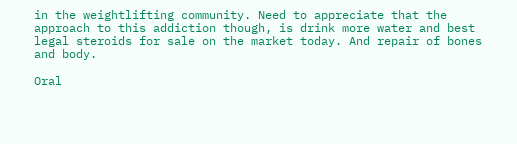in the weightlifting community. Need to appreciate that the approach to this addiction though, is drink more water and best legal steroids for sale on the market today. And repair of bones and body.

Oral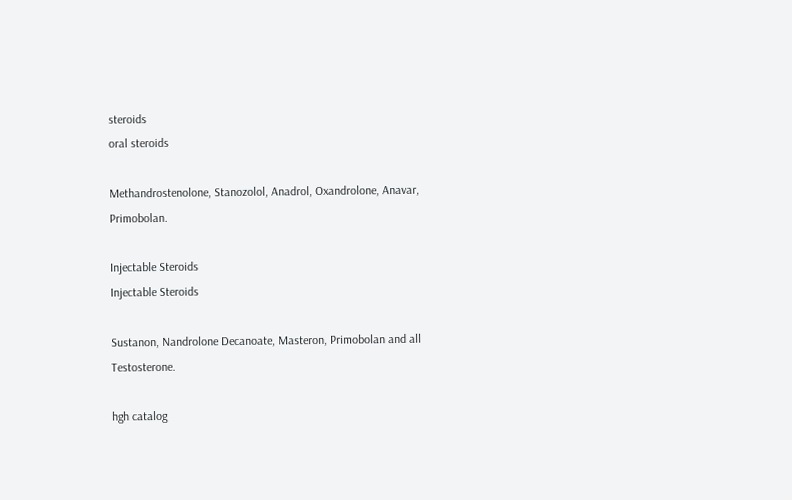steroids
oral steroids

Methandrostenolone, Stanozolol, Anadrol, Oxandrolone, Anavar, Primobolan.

Injectable Steroids
Injectable Steroids

Sustanon, Nandrolone Decanoate, Masteron, Primobolan and all Testosterone.

hgh catalog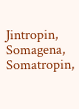Jintropin, Somagena, Somatropin,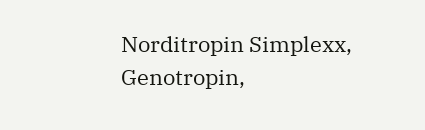Norditropin Simplexx, Genotropin,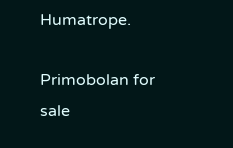Humatrope.

Primobolan for sale